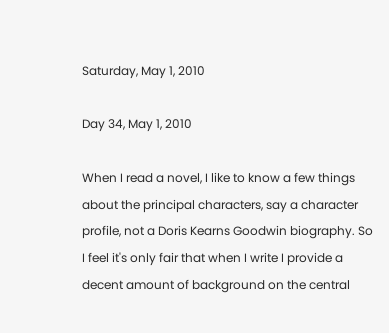Saturday, May 1, 2010

Day 34, May 1, 2010

When I read a novel, I like to know a few things about the principal characters, say a character profile, not a Doris Kearns Goodwin biography. So I feel it's only fair that when I write I provide a decent amount of background on the central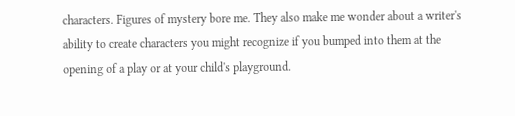characters. Figures of mystery bore me. They also make me wonder about a writer's ability to create characters you might recognize if you bumped into them at the opening of a play or at your child's playground.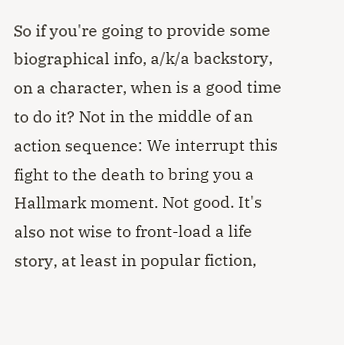So if you're going to provide some biographical info, a/k/a backstory, on a character, when is a good time to do it? Not in the middle of an action sequence: We interrupt this fight to the death to bring you a Hallmark moment. Not good. It's also not wise to front-load a life story, at least in popular fiction,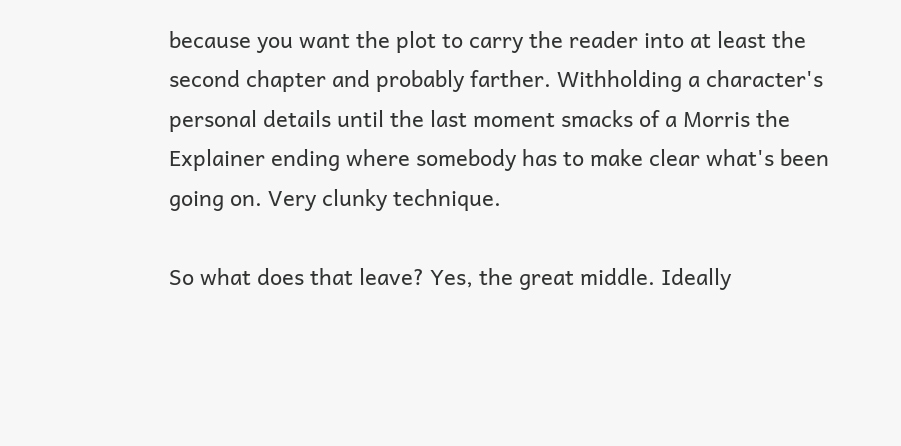because you want the plot to carry the reader into at least the second chapter and probably farther. Withholding a character's personal details until the last moment smacks of a Morris the Explainer ending where somebody has to make clear what's been going on. Very clunky technique.

So what does that leave? Yes, the great middle. Ideally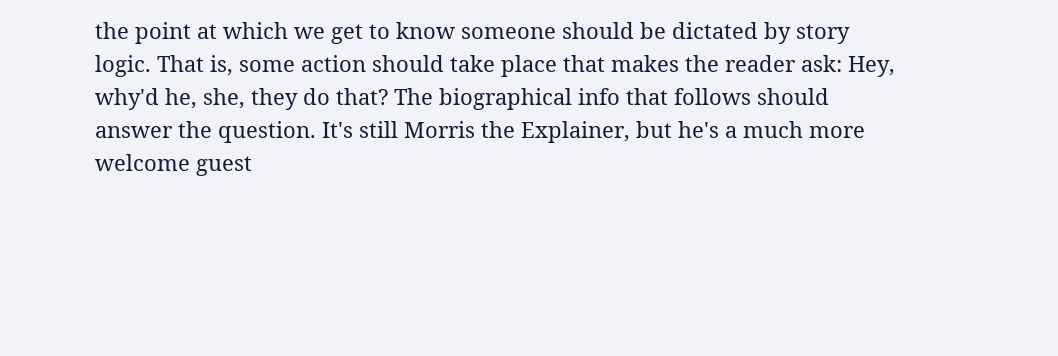the point at which we get to know someone should be dictated by story logic. That is, some action should take place that makes the reader ask: Hey, why'd he, she, they do that? The biographical info that follows should answer the question. It's still Morris the Explainer, but he's a much more welcome guest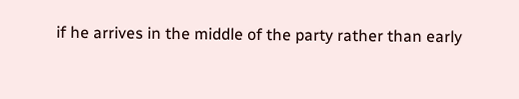if he arrives in the middle of the party rather than early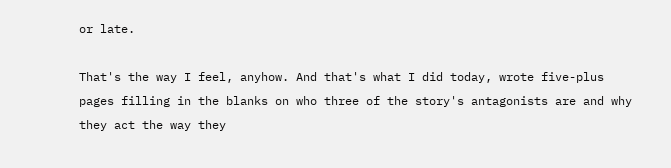or late.

That's the way I feel, anyhow. And that's what I did today, wrote five-plus pages filling in the blanks on who three of the story's antagonists are and why they act the way they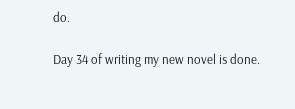do.

Day 34 of writing my new novel is done.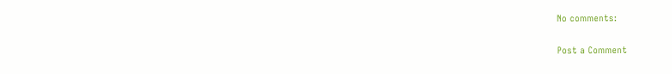No comments:

Post a Comment